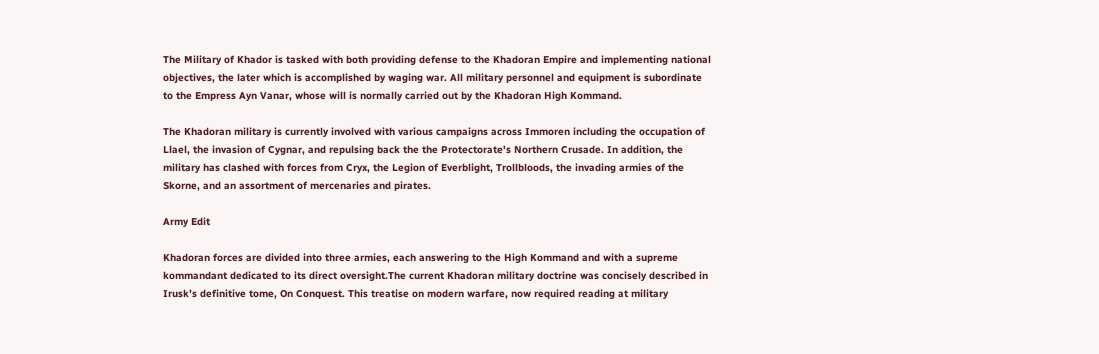The Military of Khador is tasked with both providing defense to the Khadoran Empire and implementing national objectives, the later which is accomplished by waging war. All military personnel and equipment is subordinate to the Empress Ayn Vanar, whose will is normally carried out by the Khadoran High Kommand.

The Khadoran military is currently involved with various campaigns across Immoren including the occupation of Llael, the invasion of Cygnar, and repulsing back the the Protectorate's Northern Crusade. In addition, the military has clashed with forces from Cryx, the Legion of Everblight, Trollbloods, the invading armies of the Skorne, and an assortment of mercenaries and pirates.

Army Edit

Khadoran forces are divided into three armies, each answering to the High Kommand and with a supreme kommandant dedicated to its direct oversight.The current Khadoran military doctrine was concisely described in Irusk’s definitive tome, On Conquest. This treatise on modern warfare, now required reading at military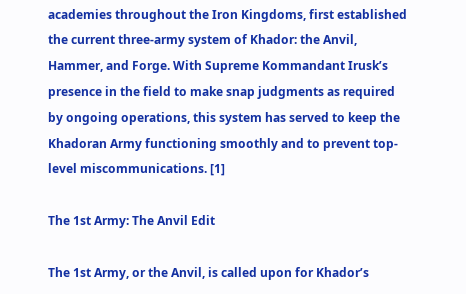academies throughout the Iron Kingdoms, first established the current three-army system of Khador: the Anvil, Hammer, and Forge. With Supreme Kommandant Irusk’s presence in the field to make snap judgments as required by ongoing operations, this system has served to keep the Khadoran Army functioning smoothly and to prevent top-level miscommunications. [1]

The 1st Army: The Anvil Edit

The 1st Army, or the Anvil, is called upon for Khador’s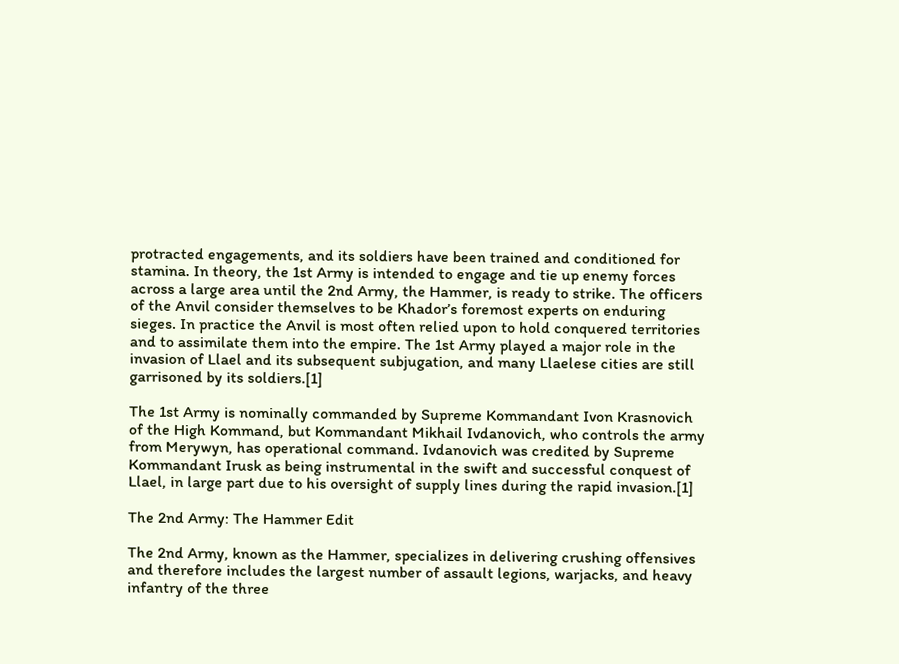protracted engagements, and its soldiers have been trained and conditioned for stamina. In theory, the 1st Army is intended to engage and tie up enemy forces across a large area until the 2nd Army, the Hammer, is ready to strike. The officers of the Anvil consider themselves to be Khador’s foremost experts on enduring sieges. In practice the Anvil is most often relied upon to hold conquered territories and to assimilate them into the empire. The 1st Army played a major role in the invasion of Llael and its subsequent subjugation, and many Llaelese cities are still garrisoned by its soldiers.[1]

The 1st Army is nominally commanded by Supreme Kommandant Ivon Krasnovich of the High Kommand, but Kommandant Mikhail Ivdanovich, who controls the army from Merywyn, has operational command. Ivdanovich was credited by Supreme Kommandant Irusk as being instrumental in the swift and successful conquest of Llael, in large part due to his oversight of supply lines during the rapid invasion.[1]

The 2nd Army: The Hammer Edit

The 2nd Army, known as the Hammer, specializes in delivering crushing offensives and therefore includes the largest number of assault legions, warjacks, and heavy infantry of the three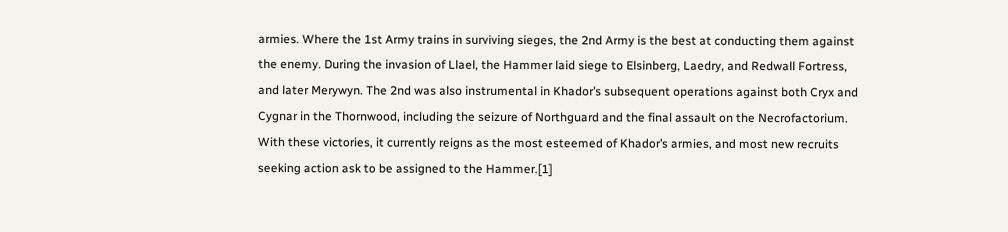armies. Where the 1st Army trains in surviving sieges, the 2nd Army is the best at conducting them against the enemy. During the invasion of Llael, the Hammer laid siege to Elsinberg, Laedry, and Redwall Fortress, and later Merywyn. The 2nd was also instrumental in Khador’s subsequent operations against both Cryx and Cygnar in the Thornwood, including the seizure of Northguard and the final assault on the Necrofactorium. With these victories, it currently reigns as the most esteemed of Khador’s armies, and most new recruits seeking action ask to be assigned to the Hammer.[1]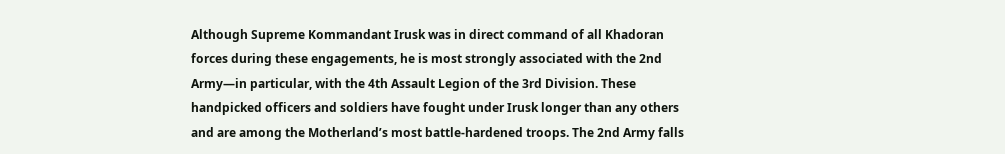Although Supreme Kommandant Irusk was in direct command of all Khadoran forces during these engagements, he is most strongly associated with the 2nd Army—in particular, with the 4th Assault Legion of the 3rd Division. These handpicked officers and soldiers have fought under Irusk longer than any others and are among the Motherland’s most battle-hardened troops. The 2nd Army falls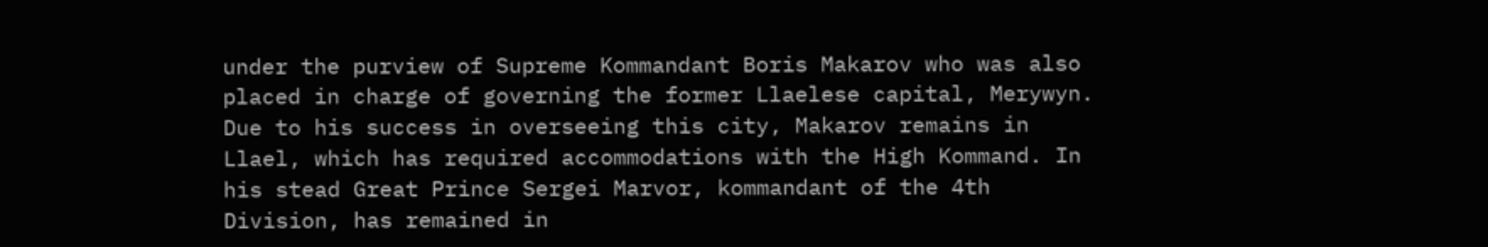under the purview of Supreme Kommandant Boris Makarov who was also placed in charge of governing the former Llaelese capital, Merywyn. Due to his success in overseeing this city, Makarov remains in Llael, which has required accommodations with the High Kommand. In his stead Great Prince Sergei Marvor, kommandant of the 4th Division, has remained in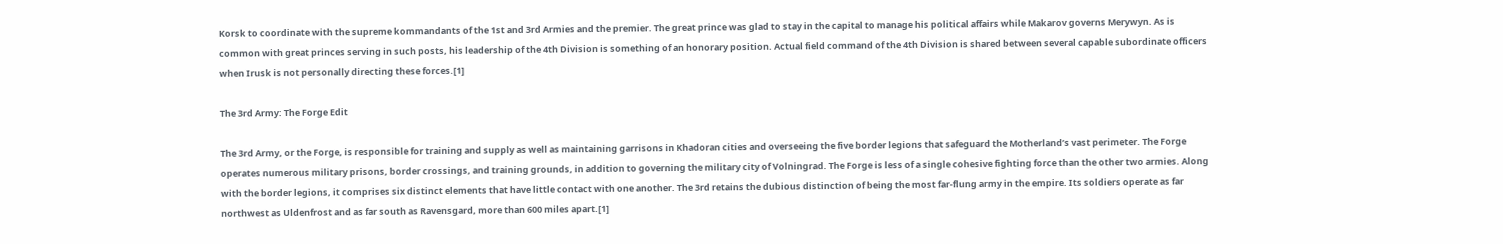Korsk to coordinate with the supreme kommandants of the 1st and 3rd Armies and the premier. The great prince was glad to stay in the capital to manage his political affairs while Makarov governs Merywyn. As is common with great princes serving in such posts, his leadership of the 4th Division is something of an honorary position. Actual field command of the 4th Division is shared between several capable subordinate officers when Irusk is not personally directing these forces.[1]

The 3rd Army: The Forge Edit

The 3rd Army, or the Forge, is responsible for training and supply as well as maintaining garrisons in Khadoran cities and overseeing the five border legions that safeguard the Motherland’s vast perimeter. The Forge operates numerous military prisons, border crossings, and training grounds, in addition to governing the military city of Volningrad. The Forge is less of a single cohesive fighting force than the other two armies. Along with the border legions, it comprises six distinct elements that have little contact with one another. The 3rd retains the dubious distinction of being the most far-flung army in the empire. Its soldiers operate as far northwest as Uldenfrost and as far south as Ravensgard, more than 600 miles apart.[1]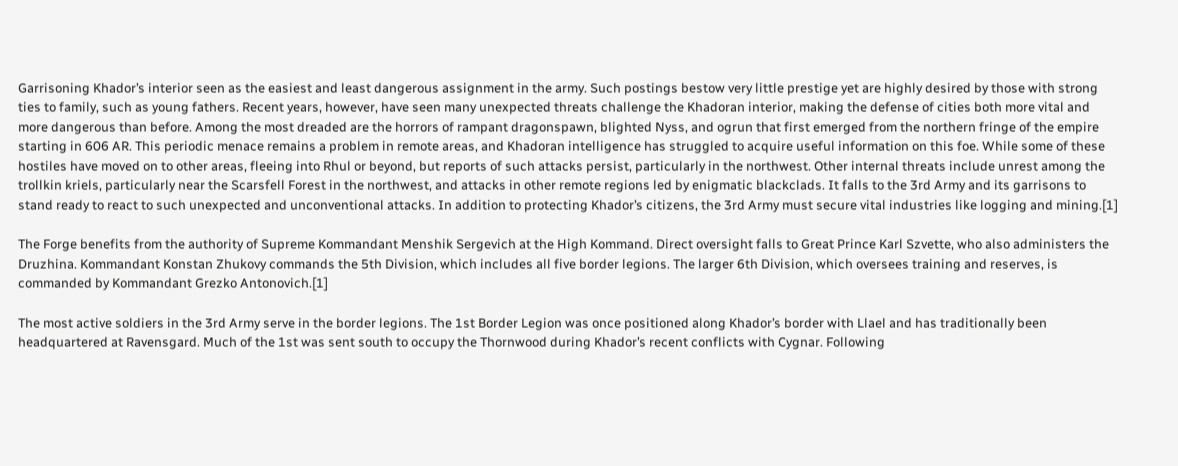Garrisoning Khador’s interior seen as the easiest and least dangerous assignment in the army. Such postings bestow very little prestige yet are highly desired by those with strong ties to family, such as young fathers. Recent years, however, have seen many unexpected threats challenge the Khadoran interior, making the defense of cities both more vital and more dangerous than before. Among the most dreaded are the horrors of rampant dragonspawn, blighted Nyss, and ogrun that first emerged from the northern fringe of the empire starting in 606 AR. This periodic menace remains a problem in remote areas, and Khadoran intelligence has struggled to acquire useful information on this foe. While some of these hostiles have moved on to other areas, fleeing into Rhul or beyond, but reports of such attacks persist, particularly in the northwest. Other internal threats include unrest among the trollkin kriels, particularly near the Scarsfell Forest in the northwest, and attacks in other remote regions led by enigmatic blackclads. It falls to the 3rd Army and its garrisons to stand ready to react to such unexpected and unconventional attacks. In addition to protecting Khador’s citizens, the 3rd Army must secure vital industries like logging and mining.[1]

The Forge benefits from the authority of Supreme Kommandant Menshik Sergevich at the High Kommand. Direct oversight falls to Great Prince Karl Szvette, who also administers the Druzhina. Kommandant Konstan Zhukovy commands the 5th Division, which includes all five border legions. The larger 6th Division, which oversees training and reserves, is commanded by Kommandant Grezko Antonovich.[1]

The most active soldiers in the 3rd Army serve in the border legions. The 1st Border Legion was once positioned along Khador’s border with Llael and has traditionally been headquartered at Ravensgard. Much of the 1st was sent south to occupy the Thornwood during Khador’s recent conflicts with Cygnar. Following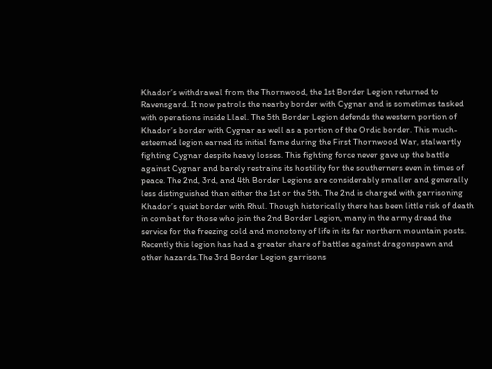Khador’s withdrawal from the Thornwood, the 1st Border Legion returned to Ravensgard. It now patrols the nearby border with Cygnar and is sometimes tasked with operations inside Llael. The 5th Border Legion defends the western portion of Khador’s border with Cygnar as well as a portion of the Ordic border. This much-esteemed legion earned its initial fame during the First Thornwood War, stalwartly fighting Cygnar despite heavy losses. This fighting force never gave up the battle against Cygnar and barely restrains its hostility for the southerners even in times of peace. The 2nd, 3rd, and 4th Border Legions are considerably smaller and generally less distinguished than either the 1st or the 5th. The 2nd is charged with garrisoning Khador’s quiet border with Rhul. Though historically there has been little risk of death in combat for those who join the 2nd Border Legion, many in the army dread the service for the freezing cold and monotony of life in its far northern mountain posts. Recently this legion has had a greater share of battles against dragonspawn and other hazards.The 3rd Border Legion garrisons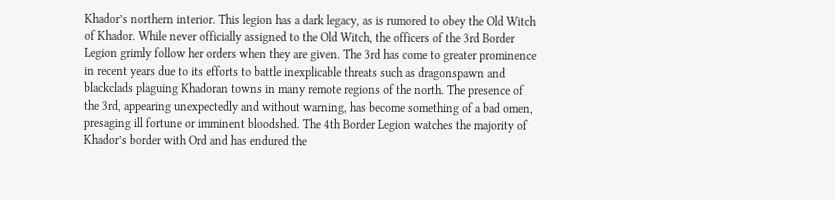Khador’s northern interior. This legion has a dark legacy, as is rumored to obey the Old Witch of Khador. While never officially assigned to the Old Witch, the officers of the 3rd Border Legion grimly follow her orders when they are given. The 3rd has come to greater prominence in recent years due to its efforts to battle inexplicable threats such as dragonspawn and blackclads plaguing Khadoran towns in many remote regions of the north. The presence of the 3rd, appearing unexpectedly and without warning, has become something of a bad omen, presaging ill fortune or imminent bloodshed. The 4th Border Legion watches the majority of Khador’s border with Ord and has endured the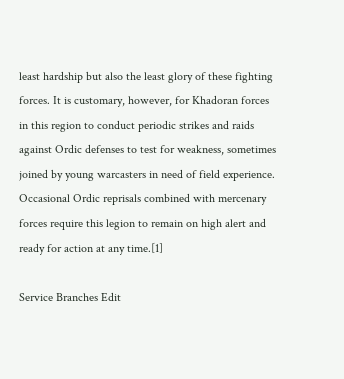least hardship but also the least glory of these fighting forces. It is customary, however, for Khadoran forces in this region to conduct periodic strikes and raids against Ordic defenses to test for weakness, sometimes joined by young warcasters in need of field experience. Occasional Ordic reprisals combined with mercenary forces require this legion to remain on high alert and ready for action at any time.[1]

Service Branches Edit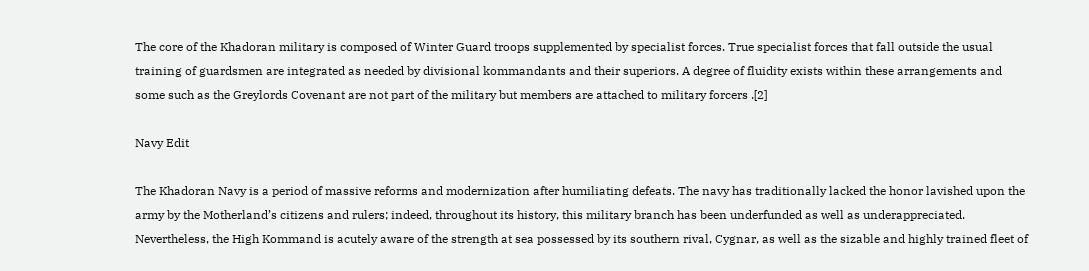The core of the Khadoran military is composed of Winter Guard troops supplemented by specialist forces. True specialist forces that fall outside the usual training of guardsmen are integrated as needed by divisional kommandants and their superiors. A degree of fluidity exists within these arrangements and some such as the Greylords Covenant are not part of the military but members are attached to military forcers .[2]

Navy Edit

The Khadoran Navy is a period of massive reforms and modernization after humiliating defeats. The navy has traditionally lacked the honor lavished upon the army by the Motherland’s citizens and rulers; indeed, throughout its history, this military branch has been underfunded as well as underappreciated. Nevertheless, the High Kommand is acutely aware of the strength at sea possessed by its southern rival, Cygnar, as well as the sizable and highly trained fleet of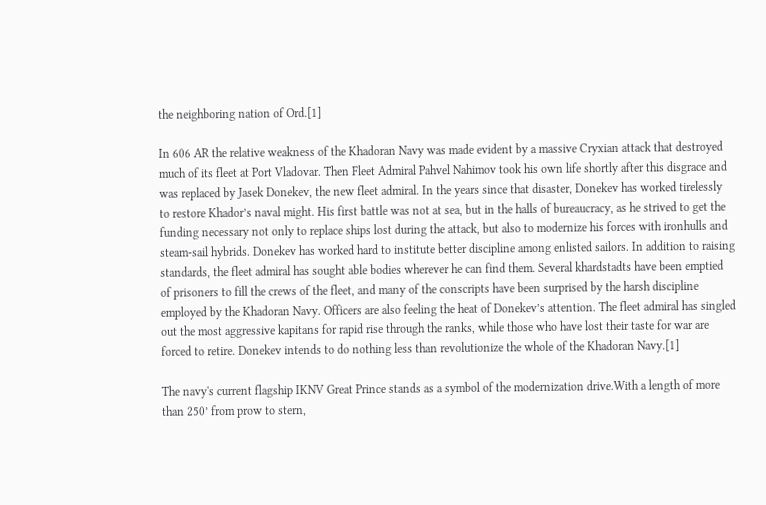the neighboring nation of Ord.[1]

In 606 AR the relative weakness of the Khadoran Navy was made evident by a massive Cryxian attack that destroyed much of its fleet at Port Vladovar. Then Fleet Admiral Pahvel Nahimov took his own life shortly after this disgrace and was replaced by Jasek Donekev, the new fleet admiral. In the years since that disaster, Donekev has worked tirelessly to restore Khador’s naval might. His first battle was not at sea, but in the halls of bureaucracy, as he strived to get the funding necessary not only to replace ships lost during the attack, but also to modernize his forces with ironhulls and steam-sail hybrids. Donekev has worked hard to institute better discipline among enlisted sailors. In addition to raising standards, the fleet admiral has sought able bodies wherever he can find them. Several khardstadts have been emptied of prisoners to fill the crews of the fleet, and many of the conscripts have been surprised by the harsh discipline employed by the Khadoran Navy. Officers are also feeling the heat of Donekev’s attention. The fleet admiral has singled out the most aggressive kapitans for rapid rise through the ranks, while those who have lost their taste for war are forced to retire. Donekev intends to do nothing less than revolutionize the whole of the Khadoran Navy.[1]

The navy's current flagship IKNV Great Prince stands as a symbol of the modernization drive.With a length of more than 250’ from prow to stern,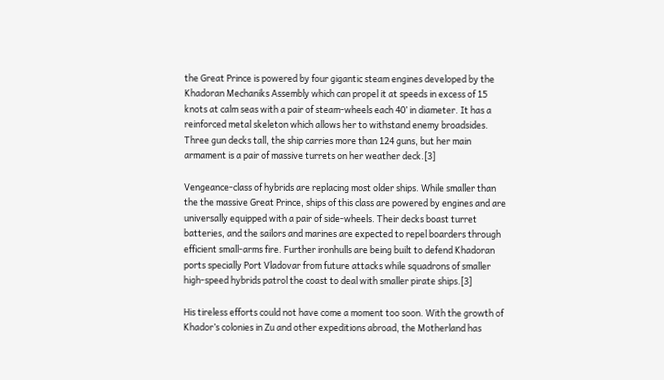the Great Prince is powered by four gigantic steam engines developed by the Khadoran Mechaniks Assembly which can propel it at speeds in excess of 15 knots at calm seas with a pair of steam-wheels each 40’ in diameter. It has a reinforced metal skeleton which allows her to withstand enemy broadsides. Three gun decks tall, the ship carries more than 124 guns, but her main armament is a pair of massive turrets on her weather deck.[3]

Vengeance-class of hybrids are replacing most older ships. While smaller than the the massive Great Prince, ships of this class are powered by engines and are universally equipped with a pair of side-wheels. Their decks boast turret batteries, and the sailors and marines are expected to repel boarders through efficient small-arms fire. Further ironhulls are being built to defend Khadoran ports specially Port Vladovar from future attacks while squadrons of smaller high-speed hybrids patrol the coast to deal with smaller pirate ships.[3]

His tireless efforts could not have come a moment too soon. With the growth of Khador’s colonies in Zu and other expeditions abroad, the Motherland has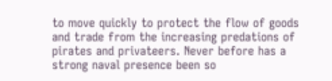to move quickly to protect the flow of goods and trade from the increasing predations of pirates and privateers. Never before has a strong naval presence been so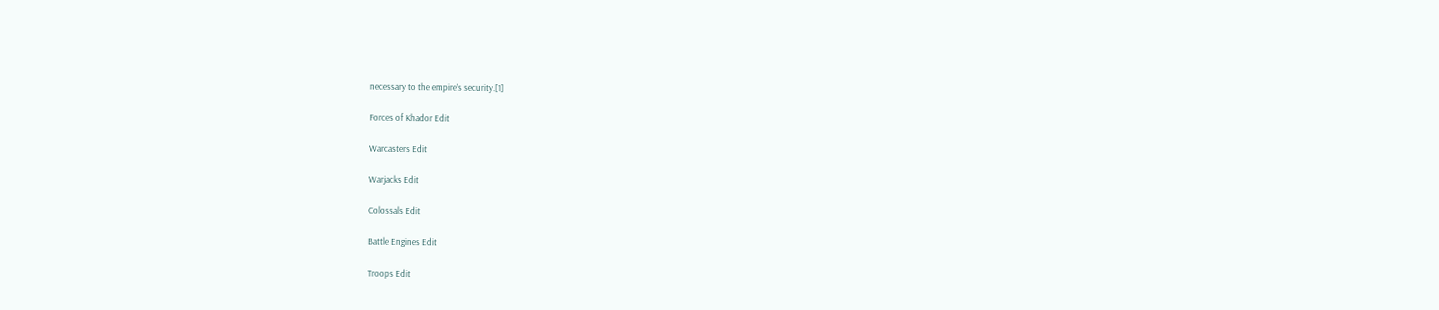necessary to the empire’s security.[1]

Forces of Khador Edit

Warcasters Edit

Warjacks Edit

Colossals Edit

Battle Engines Edit

Troops Edit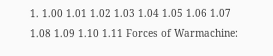1. 1.00 1.01 1.02 1.03 1.04 1.05 1.06 1.07 1.08 1.09 1.10 1.11 Forces of Warmachine: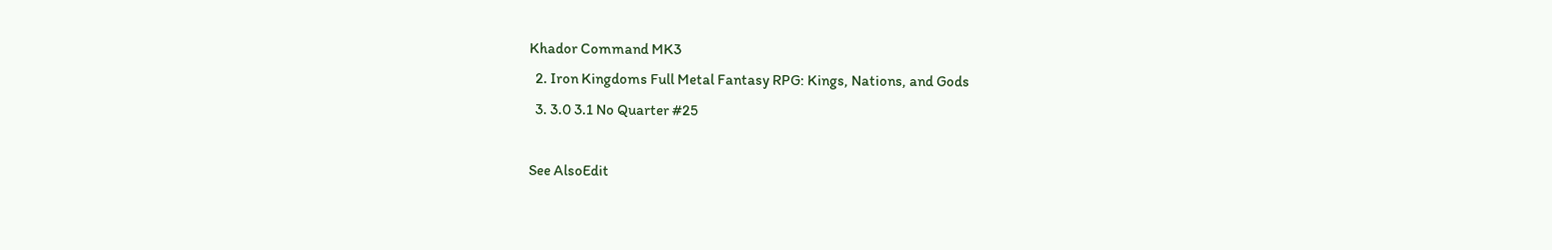Khador Command MK3
  2. Iron Kingdoms Full Metal Fantasy RPG: Kings, Nations, and Gods
  3. 3.0 3.1 No Quarter #25

See AlsoEdit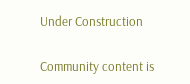Under Construction

Community content is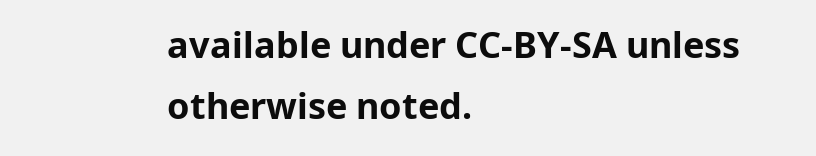available under CC-BY-SA unless otherwise noted.